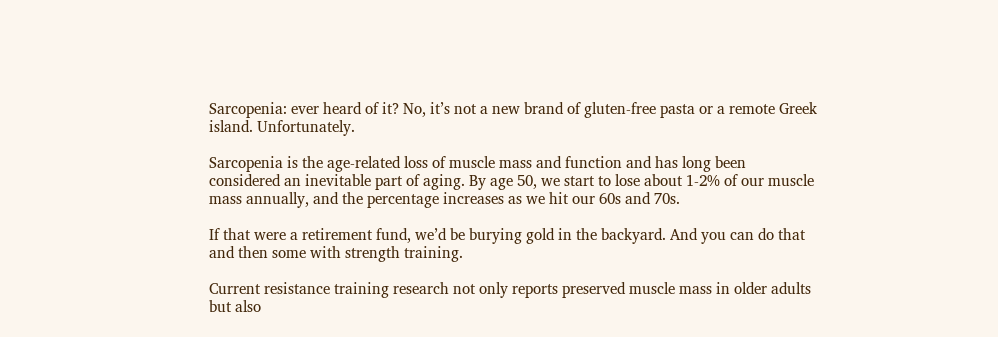Sarcopenia: ever heard of it? No, it’s not a new brand of gluten-free pasta or a remote Greek island. Unfortunately.

Sarcopenia is the age-related loss of muscle mass and function and has long been considered an inevitable part of aging. By age 50, we start to lose about 1-2% of our muscle mass annually, and the percentage increases as we hit our 60s and 70s.

If that were a retirement fund, we’d be burying gold in the backyard. And you can do that and then some with strength training.

Current resistance training research not only reports preserved muscle mass in older adults but also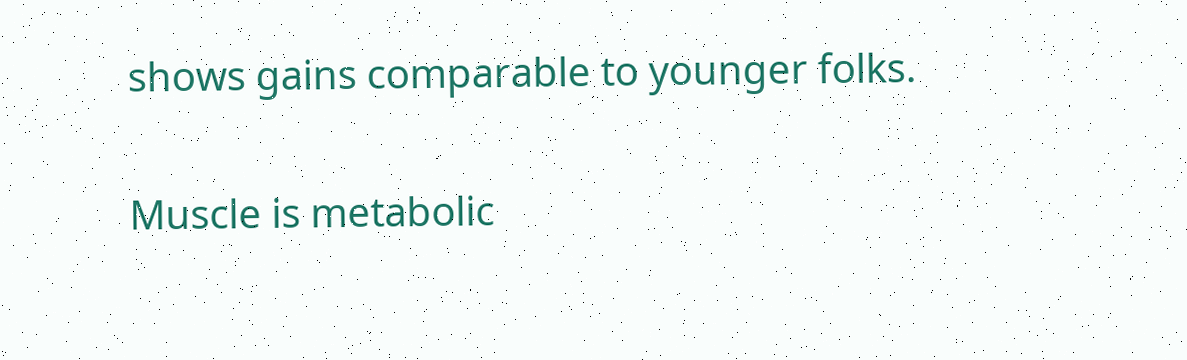shows gains comparable to younger folks.

Muscle is metabolic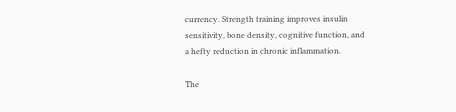currency. Strength training improves insulin sensitivity, bone density, cognitive function, and a hefty reduction in chronic inflammation.

The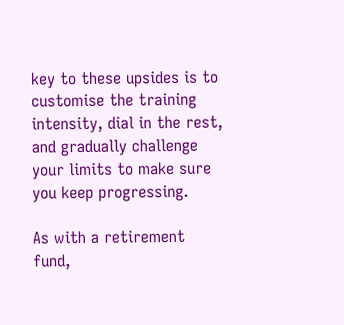key to these upsides is to customise the training intensity, dial in the rest, and gradually challenge your limits to make sure you keep progressing.

As with a retirement fund,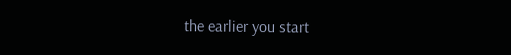the earlier you start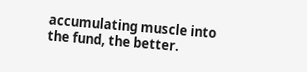accumulating muscle into the fund, the better.